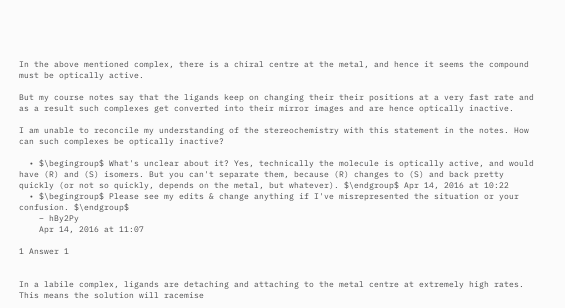In the above mentioned complex, there is a chiral centre at the metal, and hence it seems the compound must be optically active.

But my course notes say that the ligands keep on changing their their positions at a very fast rate and as a result such complexes get converted into their mirror images and are hence optically inactive.

I am unable to reconcile my understanding of the stereochemistry with this statement in the notes. How can such complexes be optically inactive?

  • $\begingroup$ What's unclear about it? Yes, technically the molecule is optically active, and would have (R) and (S) isomers. But you can't separate them, because (R) changes to (S) and back pretty quickly (or not so quickly, depends on the metal, but whatever). $\endgroup$ Apr 14, 2016 at 10:22
  • $\begingroup$ Please see my edits & change anything if I've misrepresented the situation or your confusion. $\endgroup$
    – hBy2Py
    Apr 14, 2016 at 11:07

1 Answer 1


In a labile complex, ligands are detaching and attaching to the metal centre at extremely high rates. This means the solution will racemise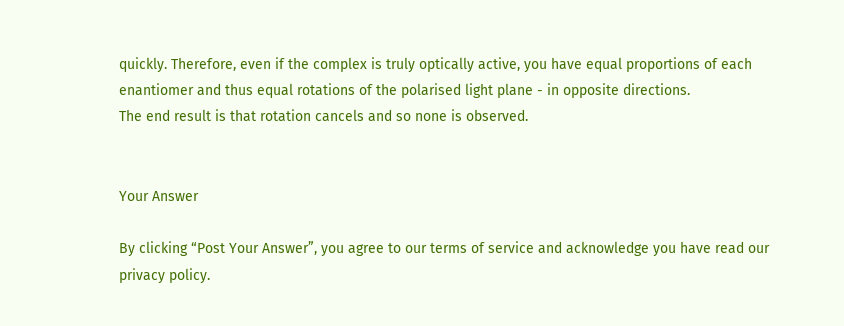quickly. Therefore, even if the complex is truly optically active, you have equal proportions of each enantiomer and thus equal rotations of the polarised light plane - in opposite directions.
The end result is that rotation cancels and so none is observed.


Your Answer

By clicking “Post Your Answer”, you agree to our terms of service and acknowledge you have read our privacy policy.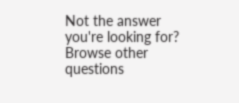Not the answer you're looking for? Browse other questions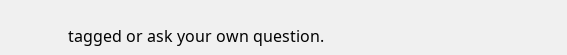tagged or ask your own question.